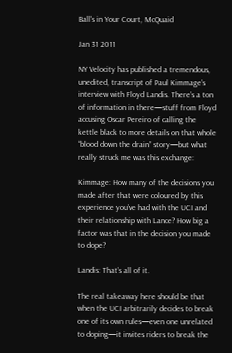Ball's in Your Court, McQuaid

Jan 31 2011

NY Velocity has published a tremendous, unedited, transcript of Paul Kimmage’s interview with Floyd Landis. There’s a ton of information in there—stuff from Floyd accusing Oscar Pereiro of calling the kettle black to more details on that whole “blood down the drain” story—but what really struck me was this exchange:

Kimmage: How many of the decisions you made after that were coloured by this experience you’ve had with the UCI and their relationship with Lance? How big a factor was that in the decision you made to dope?

Landis: That’s all of it.

The real takeaway here should be that when the UCI arbitrarily decides to break one of its own rules—even one unrelated to doping—it invites riders to break the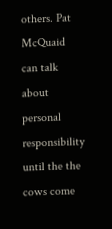others. Pat McQuaid can talk about personal responsibility until the the cows come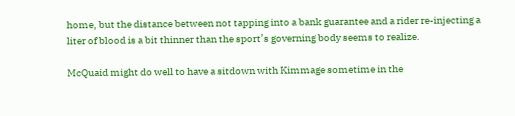home, but the distance between not tapping into a bank guarantee and a rider re-injecting a liter of blood is a bit thinner than the sport’s governing body seems to realize.

McQuaid might do well to have a sitdown with Kimmage sometime in the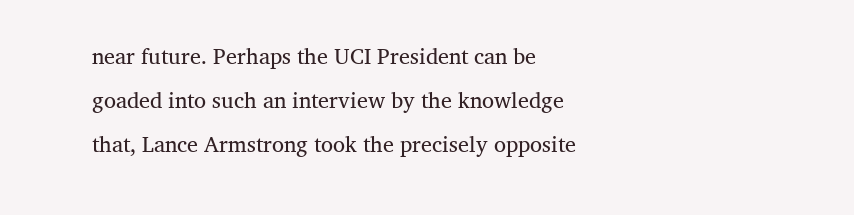near future. Perhaps the UCI President can be goaded into such an interview by the knowledge that, Lance Armstrong took the precisely opposite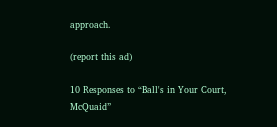approach.

(report this ad)

10 Responses to “Ball's in Your Court, McQuaid”